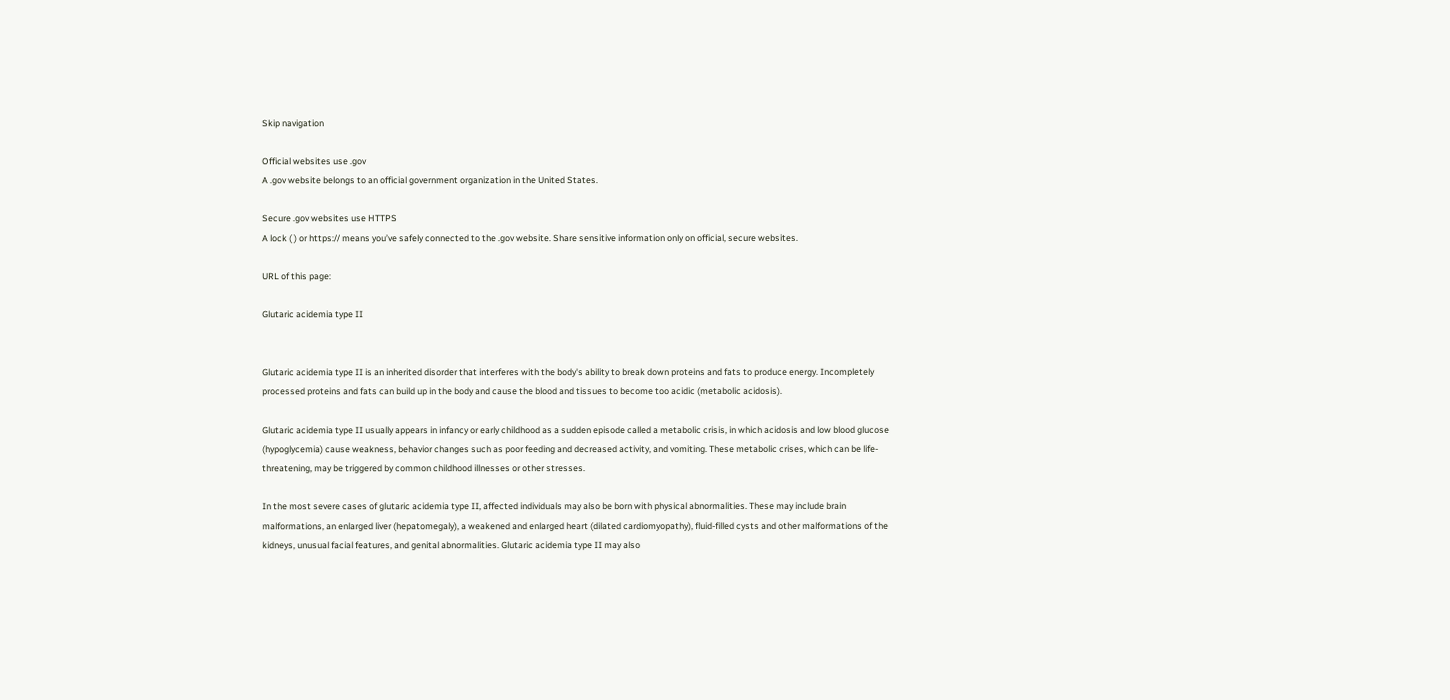Skip navigation

Official websites use .gov
A .gov website belongs to an official government organization in the United States.

Secure .gov websites use HTTPS
A lock ( ) or https:// means you’ve safely connected to the .gov website. Share sensitive information only on official, secure websites.

URL of this page:

Glutaric acidemia type II


Glutaric acidemia type II is an inherited disorder that interferes with the body's ability to break down proteins and fats to produce energy. Incompletely processed proteins and fats can build up in the body and cause the blood and tissues to become too acidic (metabolic acidosis).

Glutaric acidemia type II usually appears in infancy or early childhood as a sudden episode called a metabolic crisis, in which acidosis and low blood glucose (hypoglycemia) cause weakness, behavior changes such as poor feeding and decreased activity, and vomiting. These metabolic crises, which can be life-threatening, may be triggered by common childhood illnesses or other stresses.

In the most severe cases of glutaric acidemia type II, affected individuals may also be born with physical abnormalities. These may include brain malformations, an enlarged liver (hepatomegaly), a weakened and enlarged heart (dilated cardiomyopathy), fluid-filled cysts and other malformations of the kidneys, unusual facial features, and genital abnormalities. Glutaric acidemia type II may also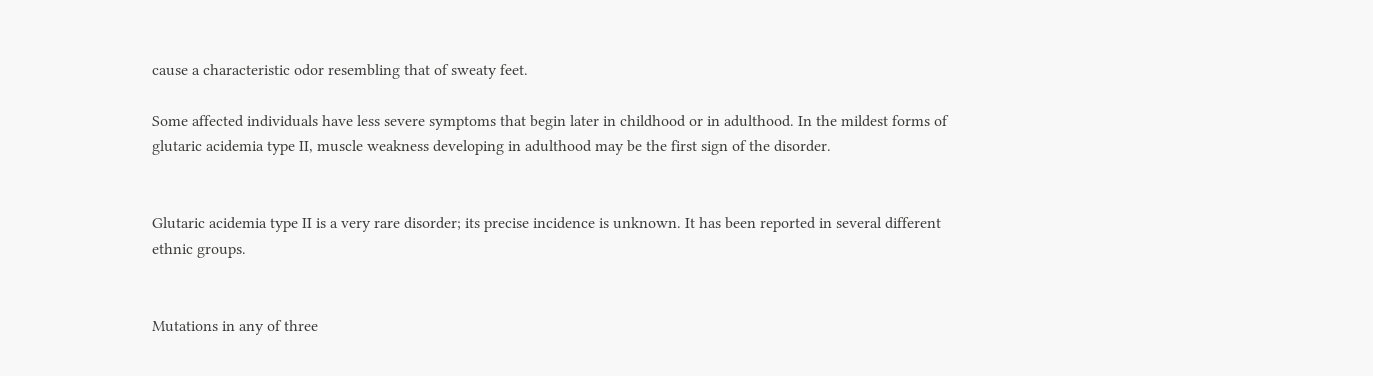cause a characteristic odor resembling that of sweaty feet.

Some affected individuals have less severe symptoms that begin later in childhood or in adulthood. In the mildest forms of glutaric acidemia type II, muscle weakness developing in adulthood may be the first sign of the disorder.


Glutaric acidemia type II is a very rare disorder; its precise incidence is unknown. It has been reported in several different ethnic groups.


Mutations in any of three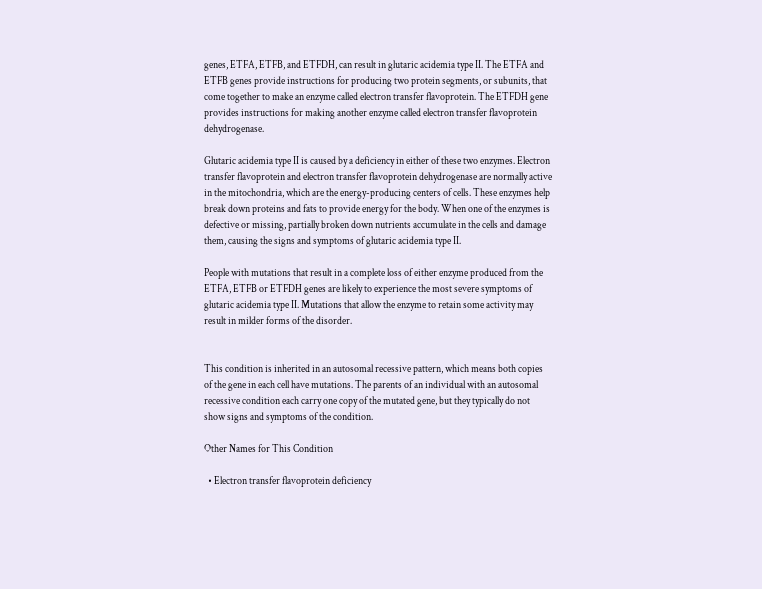genes, ETFA, ETFB, and ETFDH, can result in glutaric acidemia type II. The ETFA and ETFB genes provide instructions for producing two protein segments, or subunits, that come together to make an enzyme called electron transfer flavoprotein. The ETFDH gene provides instructions for making another enzyme called electron transfer flavoprotein dehydrogenase.

Glutaric acidemia type II is caused by a deficiency in either of these two enzymes. Electron transfer flavoprotein and electron transfer flavoprotein dehydrogenase are normally active in the mitochondria, which are the energy-producing centers of cells. These enzymes help break down proteins and fats to provide energy for the body. When one of the enzymes is defective or missing, partially broken down nutrients accumulate in the cells and damage them, causing the signs and symptoms of glutaric acidemia type II.

People with mutations that result in a complete loss of either enzyme produced from the ETFA, ETFB or ETFDH genes are likely to experience the most severe symptoms of glutaric acidemia type II. Mutations that allow the enzyme to retain some activity may result in milder forms of the disorder.


This condition is inherited in an autosomal recessive pattern, which means both copies of the gene in each cell have mutations. The parents of an individual with an autosomal recessive condition each carry one copy of the mutated gene, but they typically do not show signs and symptoms of the condition.

Other Names for This Condition

  • Electron transfer flavoprotein deficiency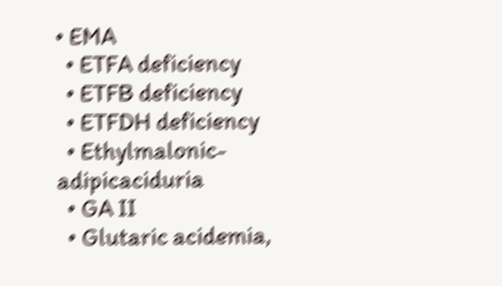• EMA
  • ETFA deficiency
  • ETFB deficiency
  • ETFDH deficiency
  • Ethylmalonic-adipicaciduria
  • GA II
  • Glutaric acidemia,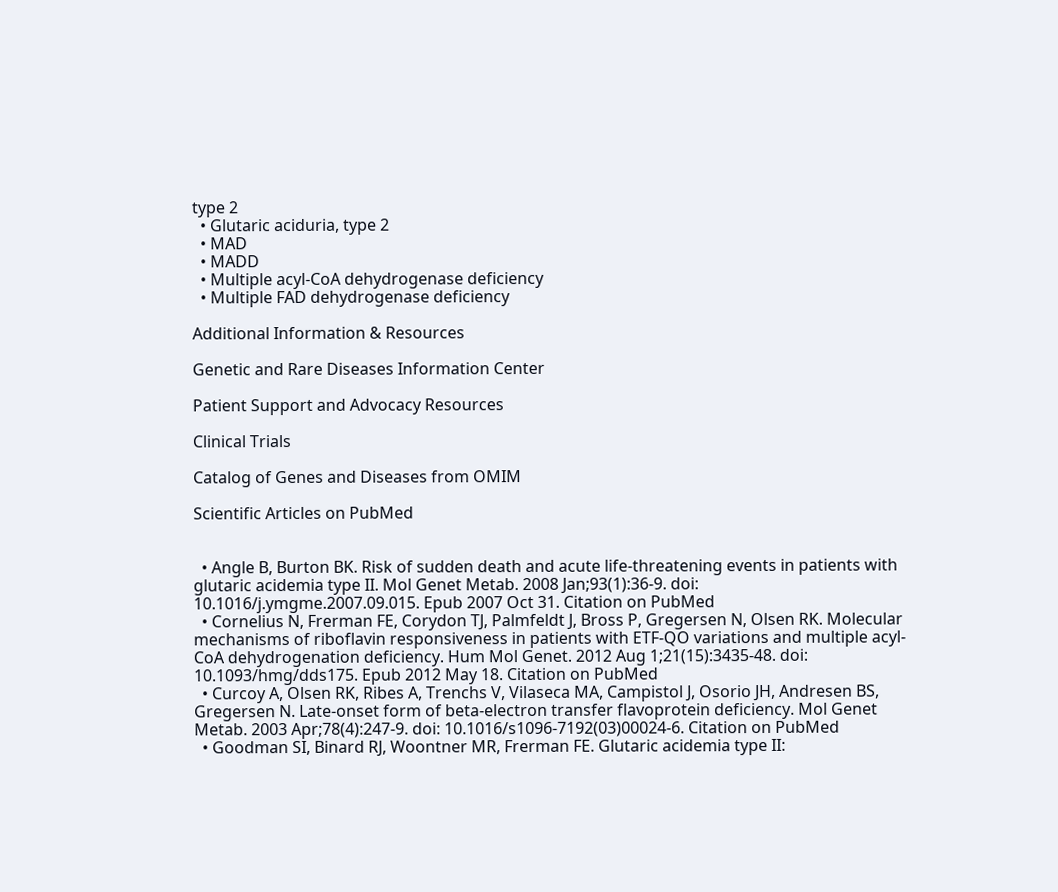type 2
  • Glutaric aciduria, type 2
  • MAD
  • MADD
  • Multiple acyl-CoA dehydrogenase deficiency
  • Multiple FAD dehydrogenase deficiency

Additional Information & Resources

Genetic and Rare Diseases Information Center

Patient Support and Advocacy Resources

Clinical Trials

Catalog of Genes and Diseases from OMIM

Scientific Articles on PubMed


  • Angle B, Burton BK. Risk of sudden death and acute life-threatening events in patients with glutaric acidemia type II. Mol Genet Metab. 2008 Jan;93(1):36-9. doi: 10.1016/j.ymgme.2007.09.015. Epub 2007 Oct 31. Citation on PubMed
  • Cornelius N, Frerman FE, Corydon TJ, Palmfeldt J, Bross P, Gregersen N, Olsen RK. Molecular mechanisms of riboflavin responsiveness in patients with ETF-QO variations and multiple acyl-CoA dehydrogenation deficiency. Hum Mol Genet. 2012 Aug 1;21(15):3435-48. doi: 10.1093/hmg/dds175. Epub 2012 May 18. Citation on PubMed
  • Curcoy A, Olsen RK, Ribes A, Trenchs V, Vilaseca MA, Campistol J, Osorio JH, Andresen BS, Gregersen N. Late-onset form of beta-electron transfer flavoprotein deficiency. Mol Genet Metab. 2003 Apr;78(4):247-9. doi: 10.1016/s1096-7192(03)00024-6. Citation on PubMed
  • Goodman SI, Binard RJ, Woontner MR, Frerman FE. Glutaric acidemia type II: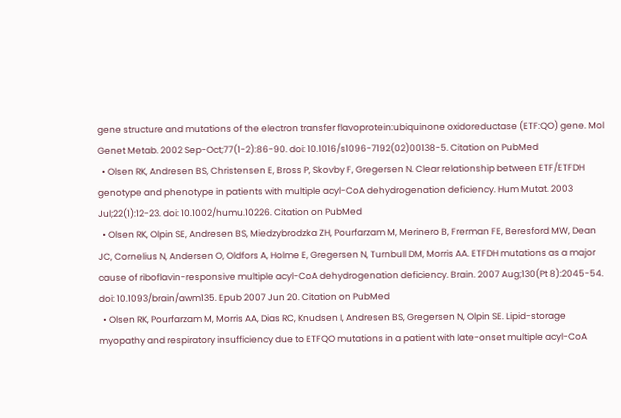gene structure and mutations of the electron transfer flavoprotein:ubiquinone oxidoreductase (ETF:QO) gene. Mol Genet Metab. 2002 Sep-Oct;77(1-2):86-90. doi: 10.1016/s1096-7192(02)00138-5. Citation on PubMed
  • Olsen RK, Andresen BS, Christensen E, Bross P, Skovby F, Gregersen N. Clear relationship between ETF/ETFDH genotype and phenotype in patients with multiple acyl-CoA dehydrogenation deficiency. Hum Mutat. 2003 Jul;22(1):12-23. doi: 10.1002/humu.10226. Citation on PubMed
  • Olsen RK, Olpin SE, Andresen BS, Miedzybrodzka ZH, Pourfarzam M, Merinero B, Frerman FE, Beresford MW, Dean JC, Cornelius N, Andersen O, Oldfors A, Holme E, Gregersen N, Turnbull DM, Morris AA. ETFDH mutations as a major cause of riboflavin-responsive multiple acyl-CoA dehydrogenation deficiency. Brain. 2007 Aug;130(Pt 8):2045-54. doi: 10.1093/brain/awm135. Epub 2007 Jun 20. Citation on PubMed
  • Olsen RK, Pourfarzam M, Morris AA, Dias RC, Knudsen I, Andresen BS, Gregersen N, Olpin SE. Lipid-storage myopathy and respiratory insufficiency due to ETFQO mutations in a patient with late-onset multiple acyl-CoA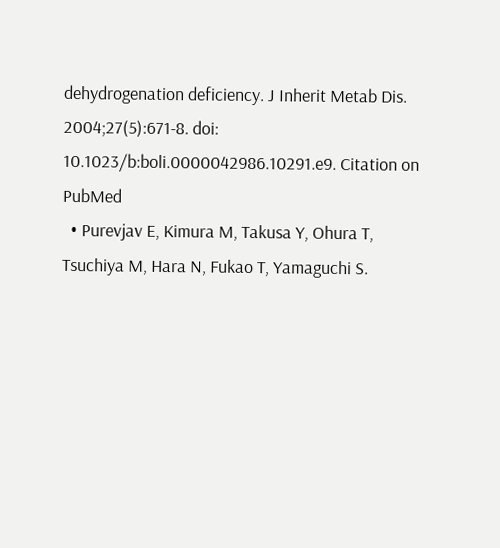dehydrogenation deficiency. J Inherit Metab Dis. 2004;27(5):671-8. doi: 10.1023/b:boli.0000042986.10291.e9. Citation on PubMed
  • Purevjav E, Kimura M, Takusa Y, Ohura T, Tsuchiya M, Hara N, Fukao T, Yamaguchi S.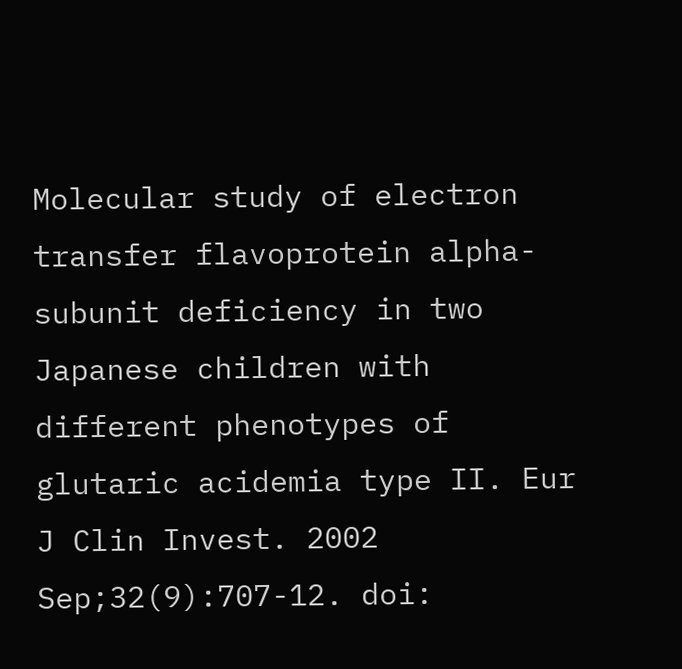Molecular study of electron transfer flavoprotein alpha-subunit deficiency in two Japanese children with different phenotypes of glutaric acidemia type II. Eur J Clin Invest. 2002 Sep;32(9):707-12. doi: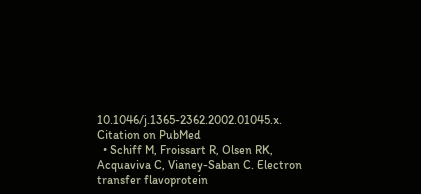10.1046/j.1365-2362.2002.01045.x. Citation on PubMed
  • Schiff M, Froissart R, Olsen RK, Acquaviva C, Vianey-Saban C. Electron transfer flavoprotein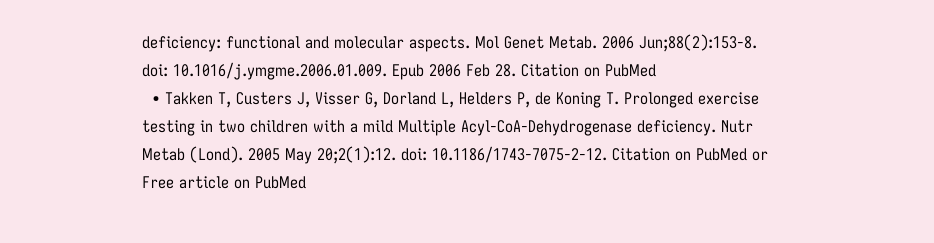deficiency: functional and molecular aspects. Mol Genet Metab. 2006 Jun;88(2):153-8. doi: 10.1016/j.ymgme.2006.01.009. Epub 2006 Feb 28. Citation on PubMed
  • Takken T, Custers J, Visser G, Dorland L, Helders P, de Koning T. Prolonged exercise testing in two children with a mild Multiple Acyl-CoA-Dehydrogenase deficiency. Nutr Metab (Lond). 2005 May 20;2(1):12. doi: 10.1186/1743-7075-2-12. Citation on PubMed or Free article on PubMed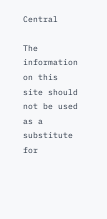Central

The information on this site should not be used as a substitute for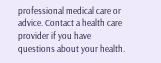professional medical care or advice. Contact a health care provider if you have questions about your health.